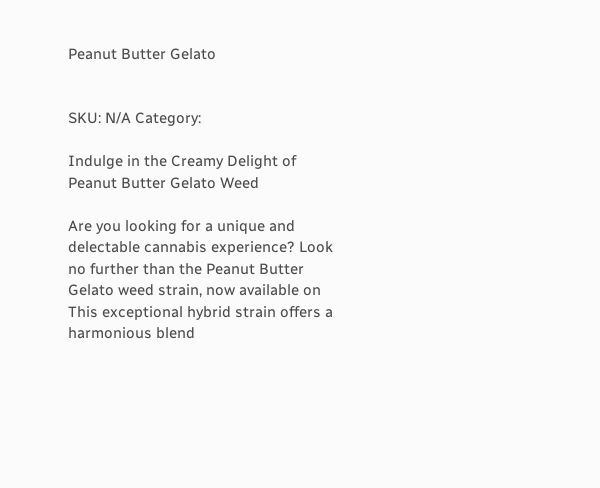Peanut Butter Gelato


SKU: N/A Category:

Indulge in the Creamy Delight of Peanut Butter Gelato Weed

Are you looking for a unique and delectable cannabis experience? Look no further than the Peanut Butter Gelato weed strain, now available on This exceptional hybrid strain offers a harmonious blend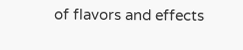of flavors and effects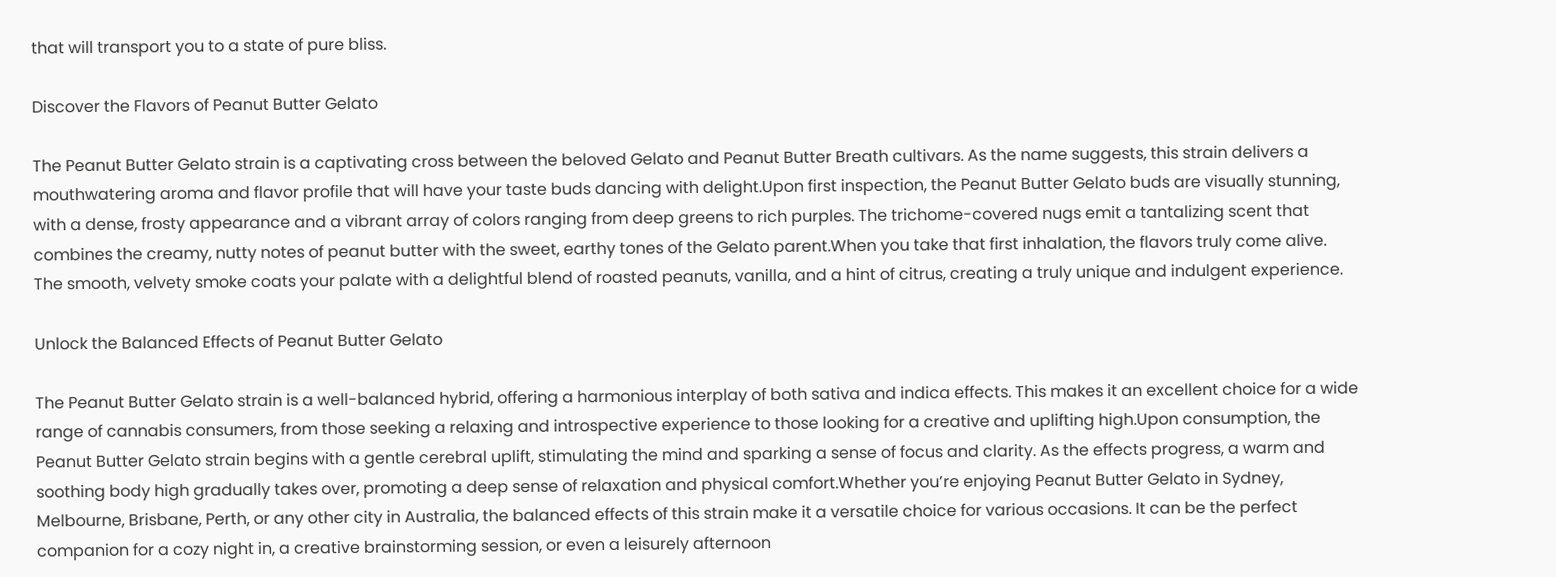that will transport you to a state of pure bliss.

Discover the Flavors of Peanut Butter Gelato

The Peanut Butter Gelato strain is a captivating cross between the beloved Gelato and Peanut Butter Breath cultivars. As the name suggests, this strain delivers a mouthwatering aroma and flavor profile that will have your taste buds dancing with delight.Upon first inspection, the Peanut Butter Gelato buds are visually stunning, with a dense, frosty appearance and a vibrant array of colors ranging from deep greens to rich purples. The trichome-covered nugs emit a tantalizing scent that combines the creamy, nutty notes of peanut butter with the sweet, earthy tones of the Gelato parent.When you take that first inhalation, the flavors truly come alive. The smooth, velvety smoke coats your palate with a delightful blend of roasted peanuts, vanilla, and a hint of citrus, creating a truly unique and indulgent experience.

Unlock the Balanced Effects of Peanut Butter Gelato

The Peanut Butter Gelato strain is a well-balanced hybrid, offering a harmonious interplay of both sativa and indica effects. This makes it an excellent choice for a wide range of cannabis consumers, from those seeking a relaxing and introspective experience to those looking for a creative and uplifting high.Upon consumption, the Peanut Butter Gelato strain begins with a gentle cerebral uplift, stimulating the mind and sparking a sense of focus and clarity. As the effects progress, a warm and soothing body high gradually takes over, promoting a deep sense of relaxation and physical comfort.Whether you’re enjoying Peanut Butter Gelato in Sydney, Melbourne, Brisbane, Perth, or any other city in Australia, the balanced effects of this strain make it a versatile choice for various occasions. It can be the perfect companion for a cozy night in, a creative brainstorming session, or even a leisurely afternoon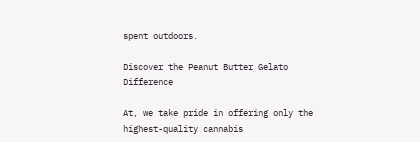spent outdoors.

Discover the Peanut Butter Gelato Difference

At, we take pride in offering only the highest-quality cannabis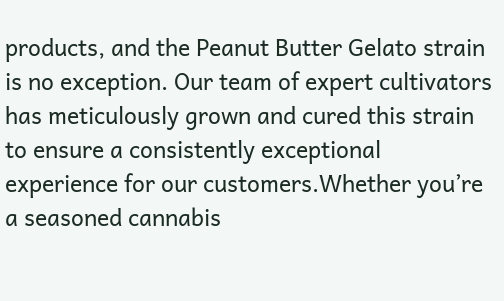products, and the Peanut Butter Gelato strain is no exception. Our team of expert cultivators has meticulously grown and cured this strain to ensure a consistently exceptional experience for our customers.Whether you’re a seasoned cannabis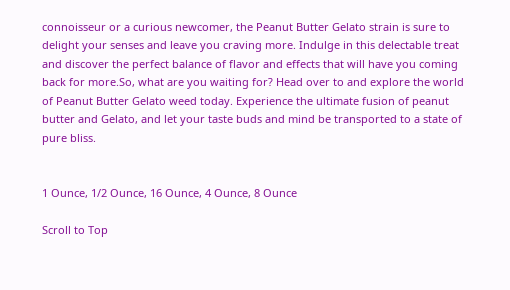connoisseur or a curious newcomer, the Peanut Butter Gelato strain is sure to delight your senses and leave you craving more. Indulge in this delectable treat and discover the perfect balance of flavor and effects that will have you coming back for more.So, what are you waiting for? Head over to and explore the world of Peanut Butter Gelato weed today. Experience the ultimate fusion of peanut butter and Gelato, and let your taste buds and mind be transported to a state of pure bliss.


1 Ounce, 1/2 Ounce, 16 Ounce, 4 Ounce, 8 Ounce

Scroll to Top